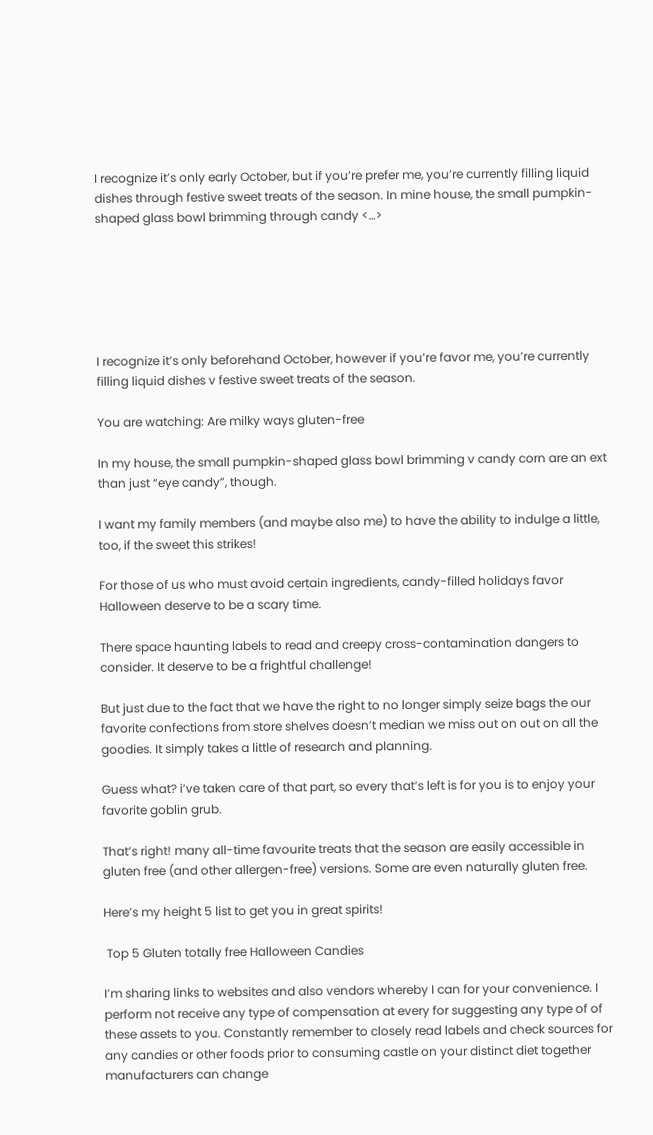I recognize it’s only early October, but if you’re prefer me, you’re currently filling liquid dishes through festive sweet treats of the season. In mine house, the small pumpkin-shaped glass bowl brimming through candy <…>






I recognize it’s only beforehand October, however if you’re favor me, you’re currently filling liquid dishes v festive sweet treats of the season.

You are watching: Are milky ways gluten-free

In my house, the small pumpkin-shaped glass bowl brimming v candy corn are an ext than just “eye candy”, though.

I want my family members (and maybe also me) to have the ability to indulge a little, too, if the sweet this strikes!

For those of us who must avoid certain ingredients, candy-filled holidays favor Halloween deserve to be a scary time.

There space haunting labels to read and creepy cross-contamination dangers to consider. It deserve to be a frightful challenge!

But just due to the fact that we have the right to no longer simply seize bags the our favorite confections from store shelves doesn’t median we miss out on out on all the goodies. It simply takes a little of research and planning.

Guess what? i’ve taken care of that part, so every that’s left is for you is to enjoy your favorite goblin grub.

That’s right! many all-time favourite treats that the season are easily accessible in gluten free (and other allergen-free) versions. Some are even naturally gluten free.

Here’s my height 5 list to get you in great spirits!

 Top 5 Gluten totally free Halloween Candies

I’m sharing links to websites and also vendors whereby I can for your convenience. I perform not receive any type of compensation at every for suggesting any type of of these assets to you. Constantly remember to closely read labels and check sources for any candies or other foods prior to consuming castle on your distinct diet together manufacturers can change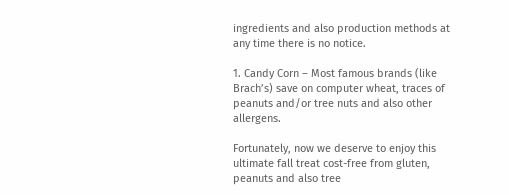ingredients and also production methods at any time there is no notice.

1. Candy Corn – Most famous brands (like Brach’s) save on computer wheat, traces of peanuts and/or tree nuts and also other allergens.

Fortunately, now we deserve to enjoy this ultimate fall treat cost-free from gluten, peanuts and also tree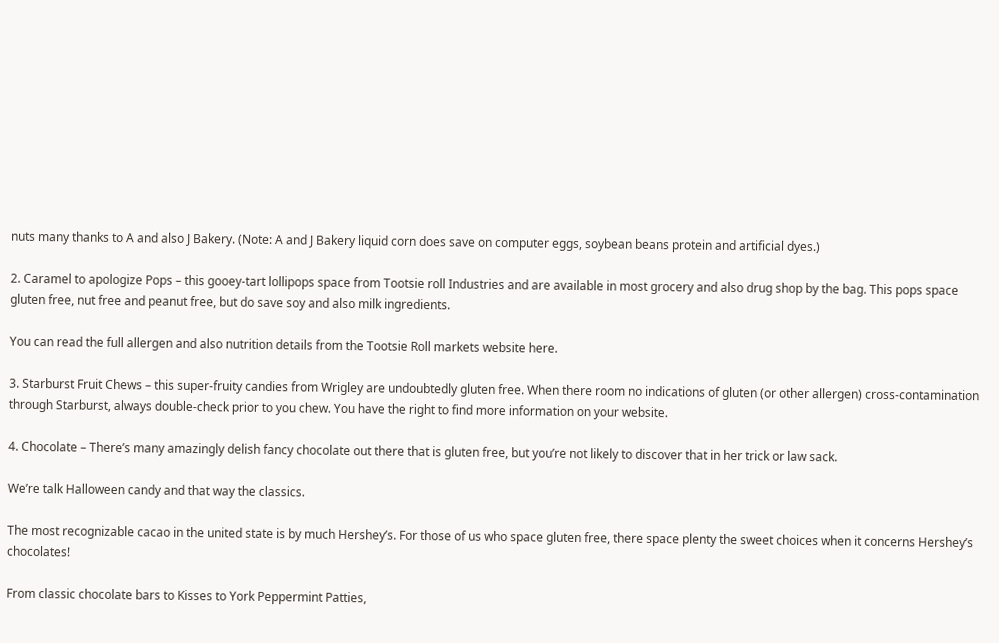nuts many thanks to A and also J Bakery. (Note: A and J Bakery liquid corn does save on computer eggs, soybean beans protein and artificial dyes.)

2. Caramel to apologize Pops – this gooey-tart lollipops space from Tootsie roll Industries and are available in most grocery and also drug shop by the bag. This pops space gluten free, nut free and peanut free, but do save soy and also milk ingredients.

You can read the full allergen and also nutrition details from the Tootsie Roll markets website here.

3. Starburst Fruit Chews – this super-fruity candies from Wrigley are undoubtedly gluten free. When there room no indications of gluten (or other allergen) cross-contamination through Starburst, always double-check prior to you chew. You have the right to find more information on your website.

4. Chocolate – There’s many amazingly delish fancy chocolate out there that is gluten free, but you’re not likely to discover that in her trick or law sack.

We’re talk Halloween candy and that way the classics.

The most recognizable cacao in the united state is by much Hershey’s. For those of us who space gluten free, there space plenty the sweet choices when it concerns Hershey’s chocolates!

From classic chocolate bars to Kisses to York Peppermint Patties,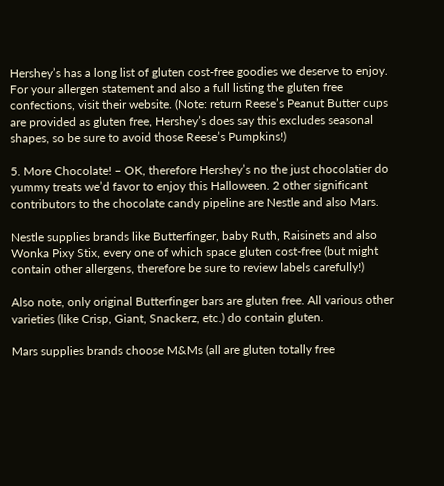Hershey’s has a long list of gluten cost-free goodies we deserve to enjoy. For your allergen statement and also a full listing the gluten free confections, visit their website. (Note: return Reese’s Peanut Butter cups are provided as gluten free, Hershey’s does say this excludes seasonal shapes, so be sure to avoid those Reese’s Pumpkins!)

5. More Chocolate! – OK, therefore Hershey’s no the just chocolatier do yummy treats we’d favor to enjoy this Halloween. 2 other significant contributors to the chocolate candy pipeline are Nestle and also Mars.

Nestle supplies brands like Butterfinger, baby Ruth, Raisinets and also Wonka Pixy Stix, every one of which space gluten cost-free (but might contain other allergens, therefore be sure to review labels carefully!)

Also note, only original Butterfinger bars are gluten free. All various other varieties (like Crisp, Giant, Snackerz, etc.) do contain gluten.

Mars supplies brands choose M&Ms (all are gluten totally free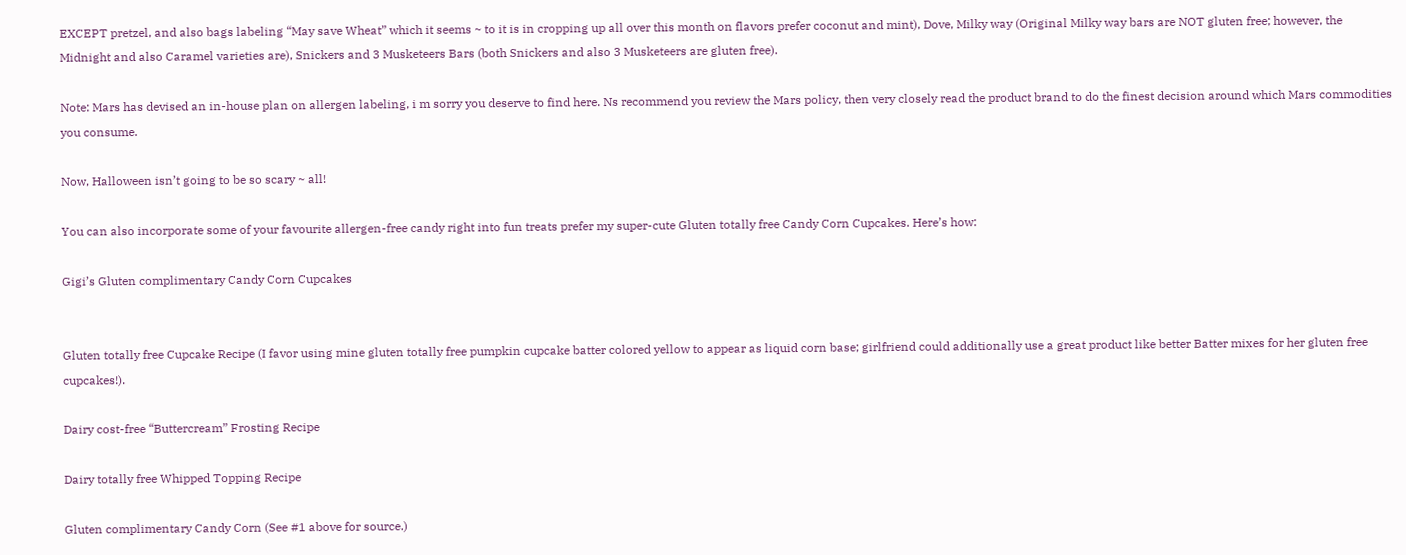EXCEPT pretzel, and also bags labeling “May save Wheat” which it seems ~ to it is in cropping up all over this month on flavors prefer coconut and mint), Dove, Milky way (Original Milky way bars are NOT gluten free; however, the Midnight and also Caramel varieties are), Snickers and 3 Musketeers Bars (both Snickers and also 3 Musketeers are gluten free).

Note: Mars has devised an in-house plan on allergen labeling, i m sorry you deserve to find here. Ns recommend you review the Mars policy, then very closely read the product brand to do the finest decision around which Mars commodities you consume.

Now, Halloween isn’t going to be so scary ~ all!

You can also incorporate some of your favourite allergen-free candy right into fun treats prefer my super-cute Gluten totally free Candy Corn Cupcakes. Here’s how:

Gigi’s Gluten complimentary Candy Corn Cupcakes


Gluten totally free Cupcake Recipe (I favor using mine gluten totally free pumpkin cupcake batter colored yellow to appear as liquid corn base; girlfriend could additionally use a great product like better Batter mixes for her gluten free cupcakes!).

Dairy cost-free “Buttercream” Frosting Recipe

Dairy totally free Whipped Topping Recipe

Gluten complimentary Candy Corn (See #1 above for source.)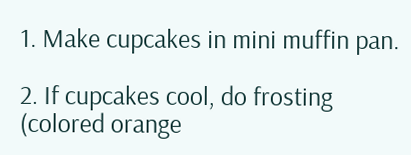1. Make cupcakes in mini muffin pan.

2. If cupcakes cool, do frosting (colored orange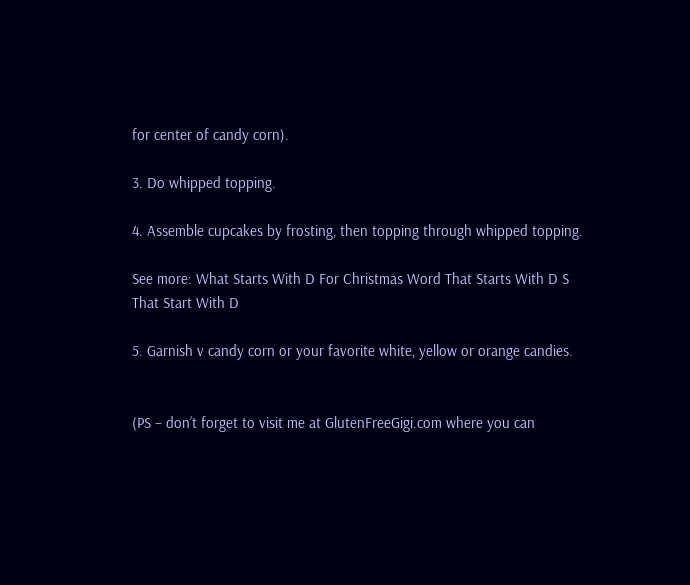for center of candy corn).

3. Do whipped topping.

4. Assemble cupcakes by frosting, then topping through whipped topping.

See more: What Starts With D For Christmas Word That Starts With D S That Start With D

5. Garnish v candy corn or your favorite white, yellow or orange candies.


(PS – don’t forget to visit me at GlutenFreeGigi.com where you can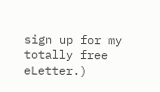sign up for my totally free eLetter.)